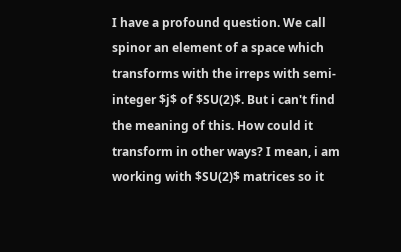I have a profound question. We call spinor an element of a space which transforms with the irreps with semi-integer $j$ of $SU(2)$. But i can't find the meaning of this. How could it transform in other ways? I mean, i am working with $SU(2)$ matrices so it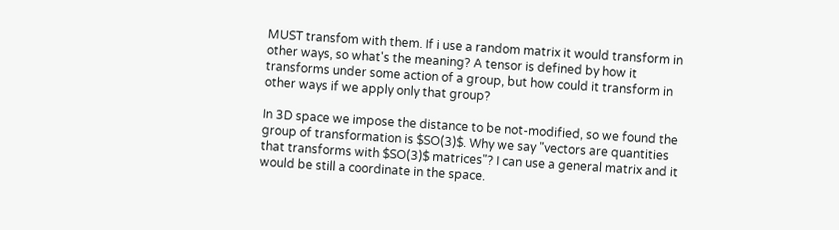MUST transfom with them. If i use a random matrix it would transform in other ways, so what's the meaning? A tensor is defined by how it transforms under some action of a group, but how could it transform in other ways if we apply only that group?

In 3D space we impose the distance to be not-modified, so we found the group of transformation is $SO(3)$. Why we say "vectors are quantities that transforms with $SO(3)$ matrices"? I can use a general matrix and it would be still a coordinate in the space.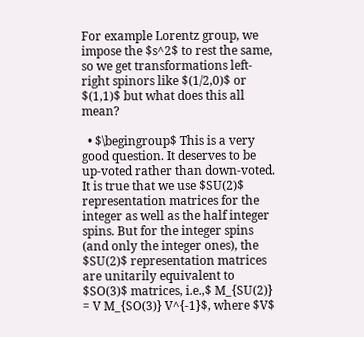For example Lorentz group, we impose the $s^2$ to rest the same, so we get transformations left-right spinors like $(1/2,0)$ or $(1,1)$ but what does this all mean?

  • $\begingroup$ This is a very good question. It deserves to be up-voted rather than down-voted. It is true that we use $SU(2)$ representation matrices for the integer as well as the half integer spins. But for the integer spins (and only the integer ones), the $SU(2)$ representation matrices are unitarily equivalent to $SO(3)$ matrices, i.e.,$ M_{SU(2)} = V M_{SO(3)} V^{-1}$, where $V$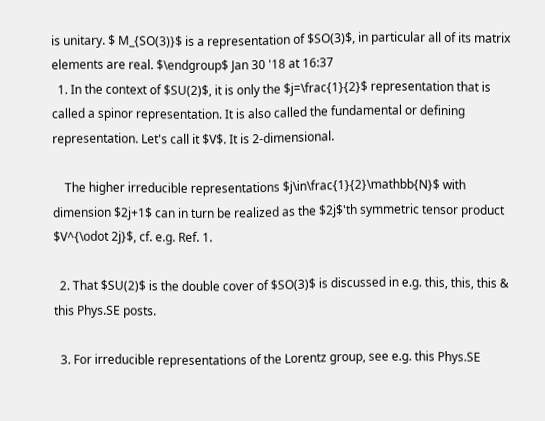is unitary. $ M_{SO(3)}$ is a representation of $SO(3)$, in particular all of its matrix elements are real. $\endgroup$ Jan 30 '18 at 16:37
  1. In the context of $SU(2)$, it is only the $j=\frac{1}{2}$ representation that is called a spinor representation. It is also called the fundamental or defining representation. Let's call it $V$. It is 2-dimensional.

    The higher irreducible representations $j\in\frac{1}{2}\mathbb{N}$ with dimension $2j+1$ can in turn be realized as the $2j$'th symmetric tensor product $V^{\odot 2j}$, cf. e.g. Ref. 1.

  2. That $SU(2)$ is the double cover of $SO(3)$ is discussed in e.g. this, this, this & this Phys.SE posts.

  3. For irreducible representations of the Lorentz group, see e.g. this Phys.SE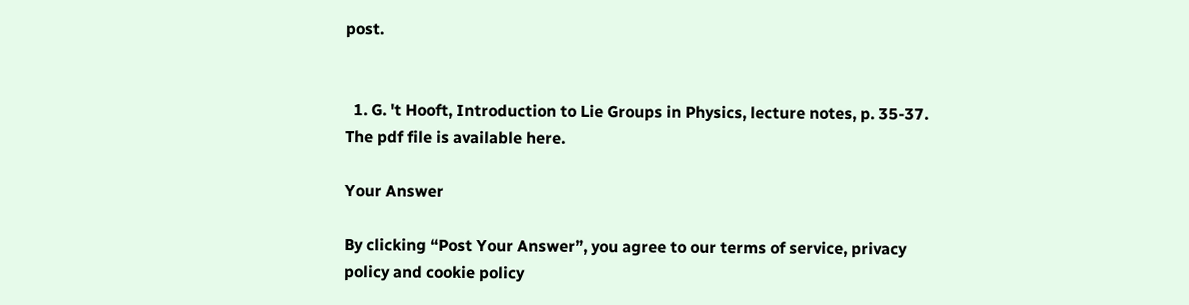post.


  1. G. 't Hooft, Introduction to Lie Groups in Physics, lecture notes, p. 35-37. The pdf file is available here.

Your Answer

By clicking “Post Your Answer”, you agree to our terms of service, privacy policy and cookie policy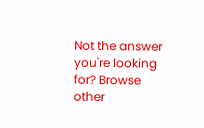Not the answer you're looking for? Browse other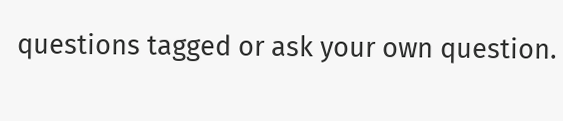questions tagged or ask your own question.